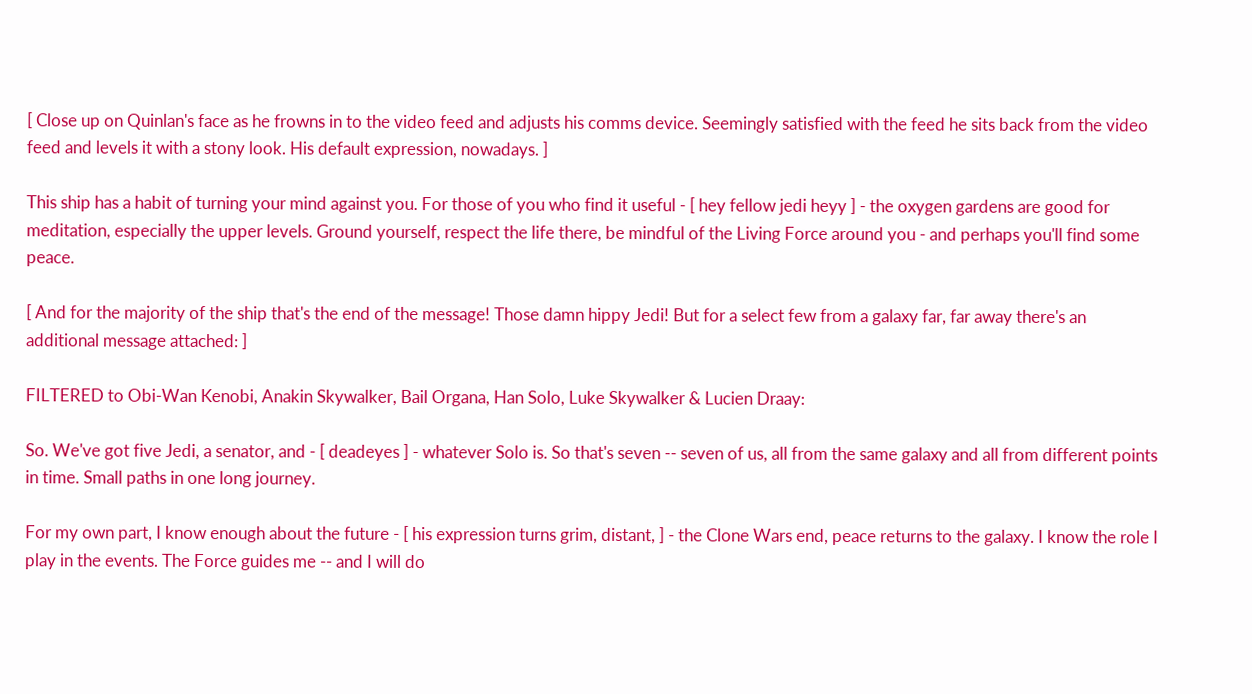[ Close up on Quinlan's face as he frowns in to the video feed and adjusts his comms device. Seemingly satisfied with the feed he sits back from the video feed and levels it with a stony look. His default expression, nowadays. ]

This ship has a habit of turning your mind against you. For those of you who find it useful - [ hey fellow jedi heyy ] - the oxygen gardens are good for meditation, especially the upper levels. Ground yourself, respect the life there, be mindful of the Living Force around you - and perhaps you'll find some peace.

[ And for the majority of the ship that's the end of the message! Those damn hippy Jedi! But for a select few from a galaxy far, far away there's an additional message attached: ]

FILTERED to Obi-Wan Kenobi, Anakin Skywalker, Bail Organa, Han Solo, Luke Skywalker & Lucien Draay:

So. We've got five Jedi, a senator, and - [ deadeyes ] - whatever Solo is. So that's seven -- seven of us, all from the same galaxy and all from different points in time. Small paths in one long journey.

For my own part, I know enough about the future - [ his expression turns grim, distant, ] - the Clone Wars end, peace returns to the galaxy. I know the role I play in the events. The Force guides me -- and I will do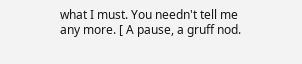what I must. You needn't tell me any more. [ A pause, a gruff nod.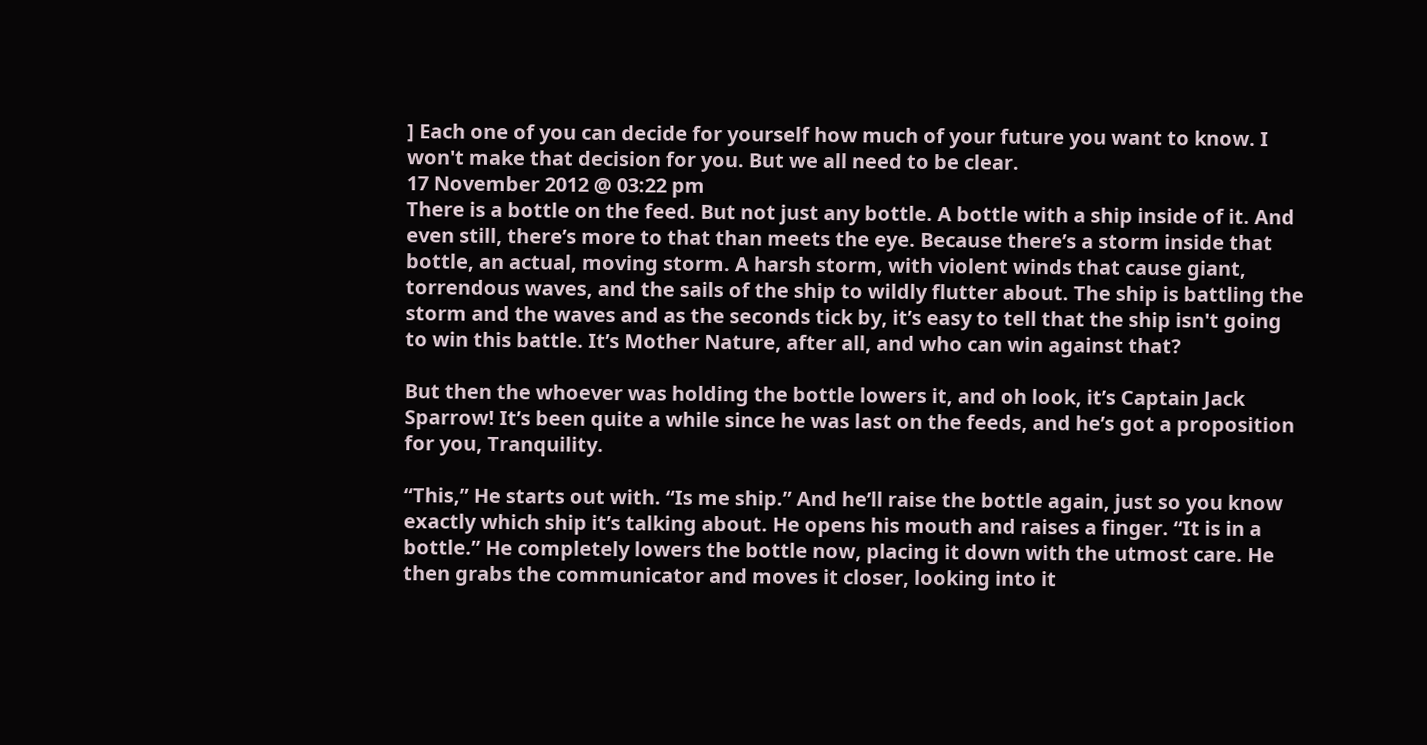] Each one of you can decide for yourself how much of your future you want to know. I won't make that decision for you. But we all need to be clear.
17 November 2012 @ 03:22 pm
There is a bottle on the feed. But not just any bottle. A bottle with a ship inside of it. And even still, there’s more to that than meets the eye. Because there’s a storm inside that bottle, an actual, moving storm. A harsh storm, with violent winds that cause giant, torrendous waves, and the sails of the ship to wildly flutter about. The ship is battling the storm and the waves and as the seconds tick by, it’s easy to tell that the ship isn't going to win this battle. It’s Mother Nature, after all, and who can win against that?

But then the whoever was holding the bottle lowers it, and oh look, it’s Captain Jack Sparrow! It’s been quite a while since he was last on the feeds, and he’s got a proposition for you, Tranquility.

“This,” He starts out with. “Is me ship.” And he’ll raise the bottle again, just so you know exactly which ship it’s talking about. He opens his mouth and raises a finger. “It is in a bottle.” He completely lowers the bottle now, placing it down with the utmost care. He then grabs the communicator and moves it closer, looking into it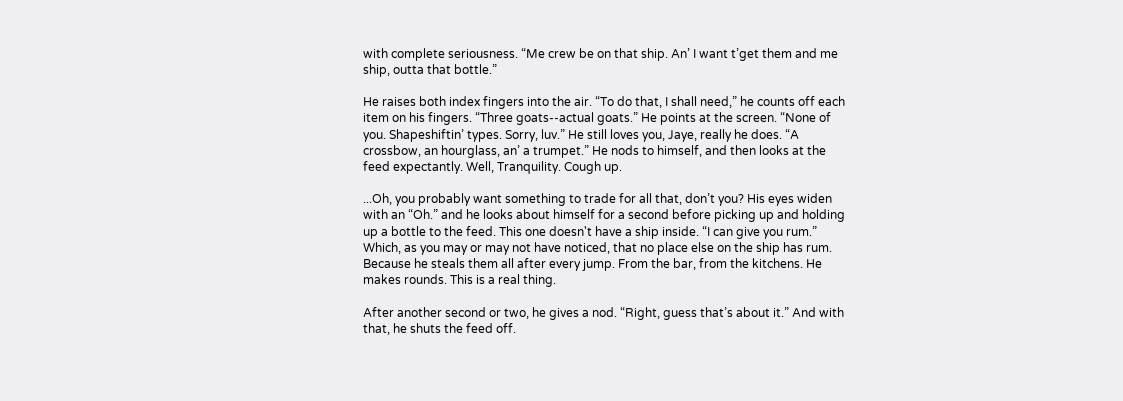with complete seriousness. “Me crew be on that ship. An’ I want t’get them and me ship, outta that bottle.”

He raises both index fingers into the air. “To do that, I shall need,” he counts off each item on his fingers. “Three goats--actual goats.” He points at the screen. “None of you. Shapeshiftin’ types. Sorry, luv.” He still loves you, Jaye, really he does. “A crossbow, an hourglass, an’ a trumpet.” He nods to himself, and then looks at the feed expectantly. Well, Tranquility. Cough up.

...Oh, you probably want something to trade for all that, don’t you? His eyes widen with an “Oh.” and he looks about himself for a second before picking up and holding up a bottle to the feed. This one doesn't have a ship inside. “I can give you rum.” Which, as you may or may not have noticed, that no place else on the ship has rum. Because he steals them all after every jump. From the bar, from the kitchens. He makes rounds. This is a real thing.

After another second or two, he gives a nod. “Right, guess that’s about it.” And with that, he shuts the feed off.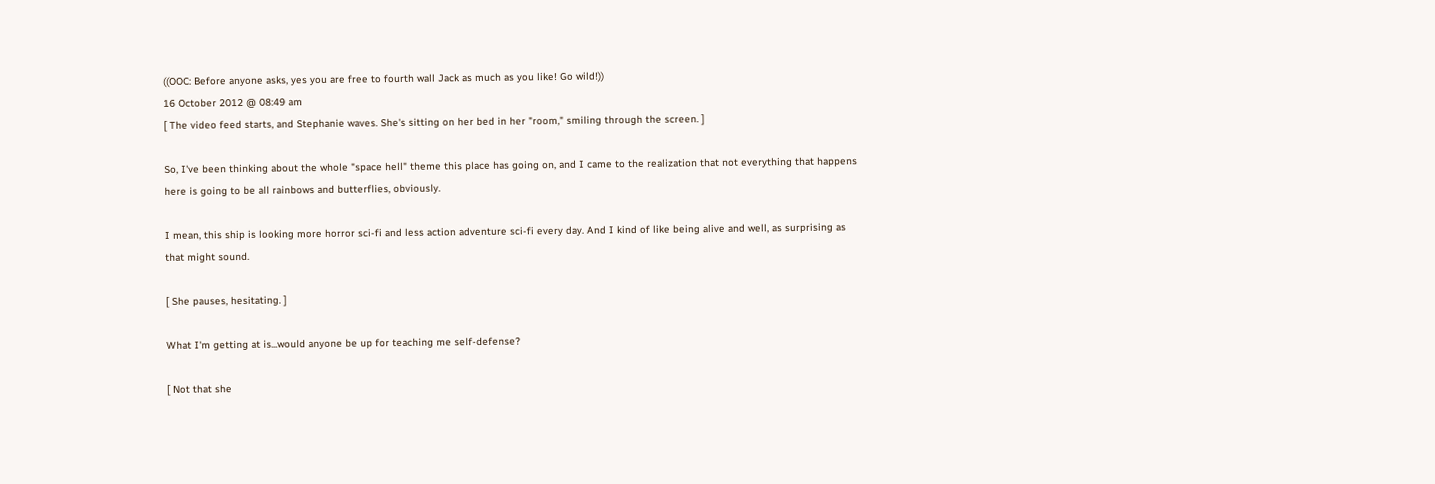((OOC: Before anyone asks, yes you are free to fourth wall Jack as much as you like! Go wild!))
16 October 2012 @ 08:49 am
[ The video feed starts, and Stephanie waves. She's sitting on her bed in her "room," smiling through the screen. ]

So, I've been thinking about the whole "space hell" theme this place has going on, and I came to the realization that not everything that happens here is going to be all rainbows and butterflies, obviously.

I mean, this ship is looking more horror sci-fi and less action adventure sci-fi every day. And I kind of like being alive and well, as surprising as that might sound.

[ She pauses, hesitating. ]

What I'm getting at is...would anyone be up for teaching me self-defense?

[ Not that she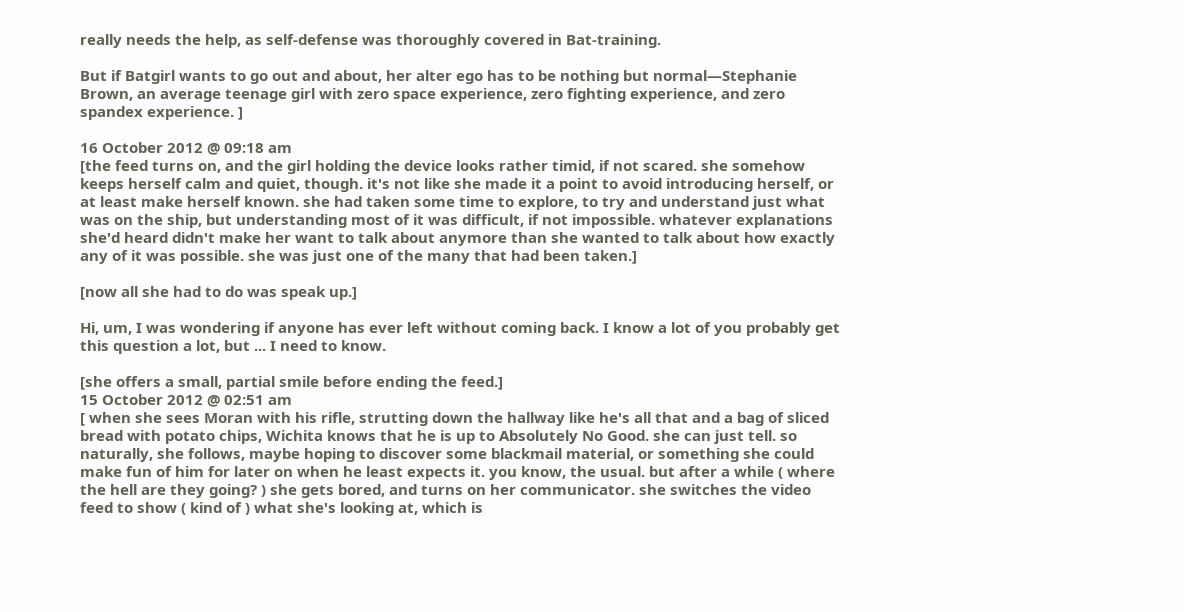really needs the help, as self-defense was thoroughly covered in Bat-training.

But if Batgirl wants to go out and about, her alter ego has to be nothing but normal—Stephanie Brown, an average teenage girl with zero space experience, zero fighting experience, and zero spandex experience. ]

16 October 2012 @ 09:18 am
[the feed turns on, and the girl holding the device looks rather timid, if not scared. she somehow keeps herself calm and quiet, though. it's not like she made it a point to avoid introducing herself, or at least make herself known. she had taken some time to explore, to try and understand just what was on the ship, but understanding most of it was difficult, if not impossible. whatever explanations she'd heard didn't make her want to talk about anymore than she wanted to talk about how exactly any of it was possible. she was just one of the many that had been taken.]

[now all she had to do was speak up.]

Hi, um, I was wondering if anyone has ever left without coming back. I know a lot of you probably get this question a lot, but ... I need to know.

[she offers a small, partial smile before ending the feed.]
15 October 2012 @ 02:51 am
[ when she sees Moran with his rifle, strutting down the hallway like he's all that and a bag of sliced bread with potato chips, Wichita knows that he is up to Absolutely No Good. she can just tell. so naturally, she follows, maybe hoping to discover some blackmail material, or something she could make fun of him for later on when he least expects it. you know, the usual. but after a while ( where the hell are they going? ) she gets bored, and turns on her communicator. she switches the video feed to show ( kind of ) what she's looking at, which is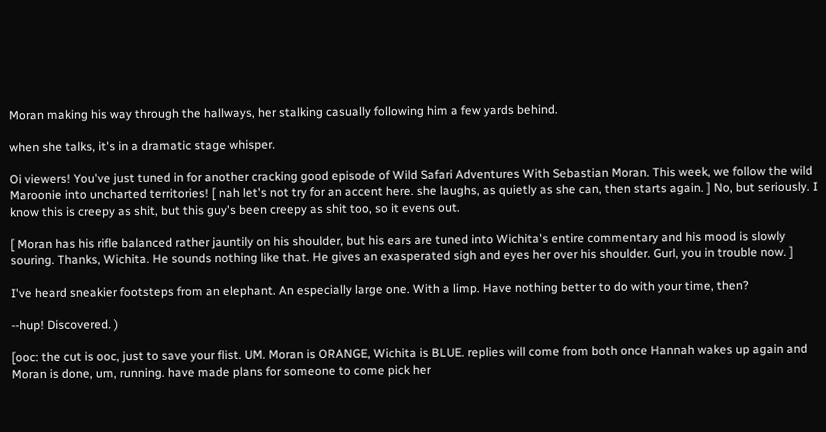Moran making his way through the hallways, her stalking casually following him a few yards behind.

when she talks, it's in a dramatic stage whisper.

Oi viewers! You've just tuned in for another cracking good episode of Wild Safari Adventures With Sebastian Moran. This week, we follow the wild Maroonie into uncharted territories! [ nah let's not try for an accent here. she laughs, as quietly as she can, then starts again. ] No, but seriously. I know this is creepy as shit, but this guy's been creepy as shit too, so it evens out.

[ Moran has his rifle balanced rather jauntily on his shoulder, but his ears are tuned into Wichita's entire commentary and his mood is slowly souring. Thanks, Wichita. He sounds nothing like that. He gives an exasperated sigh and eyes her over his shoulder. Gurl, you in trouble now. ]

I've heard sneakier footsteps from an elephant. An especially large one. With a limp. Have nothing better to do with your time, then?

--hup! Discovered. )

[ooc: the cut is ooc, just to save your flist. UM. Moran is ORANGE, Wichita is BLUE. replies will come from both once Hannah wakes up again and Moran is done, um, running. have made plans for someone to come pick her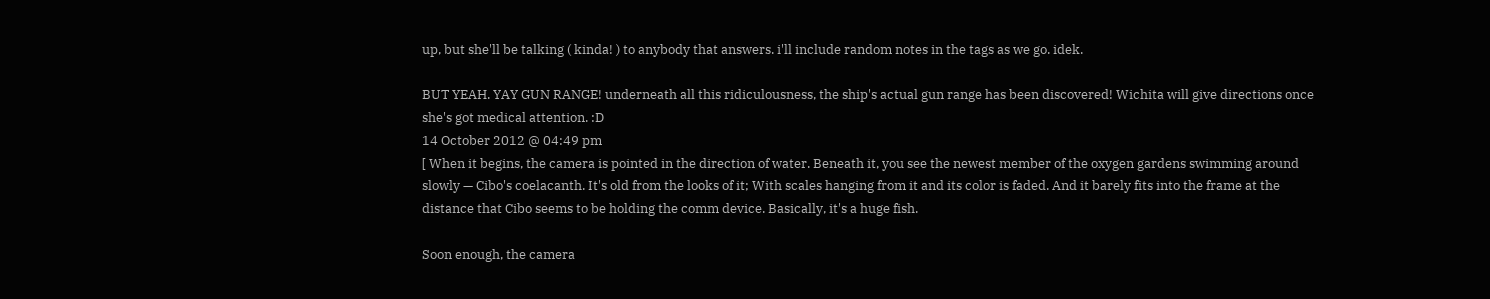up, but she'll be talking ( kinda! ) to anybody that answers. i'll include random notes in the tags as we go. idek.

BUT YEAH. YAY GUN RANGE! underneath all this ridiculousness, the ship's actual gun range has been discovered! Wichita will give directions once she's got medical attention. :D
14 October 2012 @ 04:49 pm
[ When it begins, the camera is pointed in the direction of water. Beneath it, you see the newest member of the oxygen gardens swimming around slowly — Cibo's coelacanth. It's old from the looks of it; With scales hanging from it and its color is faded. And it barely fits into the frame at the distance that Cibo seems to be holding the comm device. Basically, it's a huge fish.

Soon enough, the camera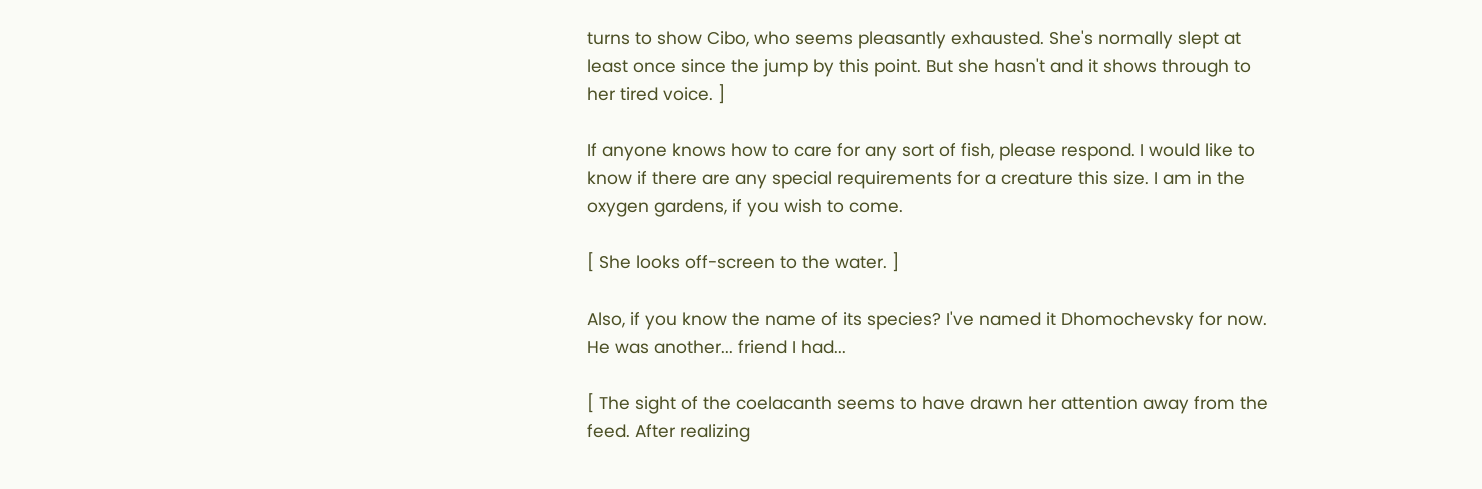turns to show Cibo, who seems pleasantly exhausted. She's normally slept at least once since the jump by this point. But she hasn't and it shows through to her tired voice. ]

If anyone knows how to care for any sort of fish, please respond. I would like to know if there are any special requirements for a creature this size. I am in the oxygen gardens, if you wish to come.

[ She looks off-screen to the water. ]

Also, if you know the name of its species? I've named it Dhomochevsky for now. He was another... friend I had...

[ The sight of the coelacanth seems to have drawn her attention away from the feed. After realizing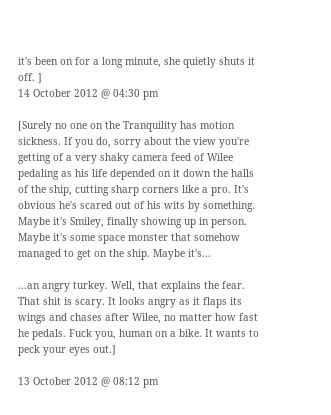it's been on for a long minute, she quietly shuts it off. ]
14 October 2012 @ 04:30 pm

[Surely no one on the Tranquility has motion sickness. If you do, sorry about the view you're getting of a very shaky camera feed of Wilee pedaling as his life depended on it down the halls of the ship, cutting sharp corners like a pro. It's obvious he's scared out of his wits by something. Maybe it's Smiley, finally showing up in person. Maybe it's some space monster that somehow managed to get on the ship. Maybe it's...

...an angry turkey. Well, that explains the fear. That shit is scary. It looks angry as it flaps its wings and chases after Wilee, no matter how fast he pedals. Fuck you, human on a bike. It wants to peck your eyes out.]

13 October 2012 @ 08:12 pm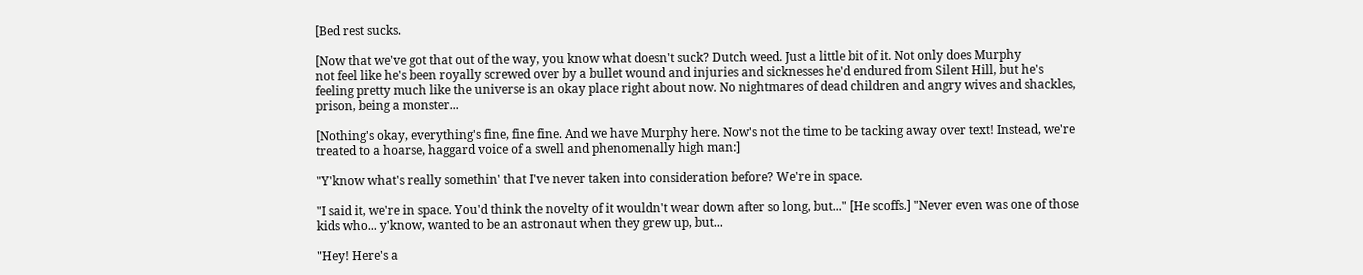[Bed rest sucks.

[Now that we've got that out of the way, you know what doesn't suck? Dutch weed. Just a little bit of it. Not only does Murphy
not feel like he's been royally screwed over by a bullet wound and injuries and sicknesses he'd endured from Silent Hill, but he's feeling pretty much like the universe is an okay place right about now. No nightmares of dead children and angry wives and shackles, prison, being a monster...

[Nothing's okay, everything's fine, fine fine. And we have Murphy here. Now's not the time to be tacking away over text! Instead, we're treated to a hoarse, haggard voice of a swell and phenomenally high man:]

"Y'know what's really somethin' that I've never taken into consideration before? We're in space.

"I said it, we're in space. You'd think the novelty of it wouldn't wear down after so long, but..." [He scoffs.] "Never even was one of those kids who... y'know, wanted to be an astronaut when they grew up, but...

"Hey! Here's a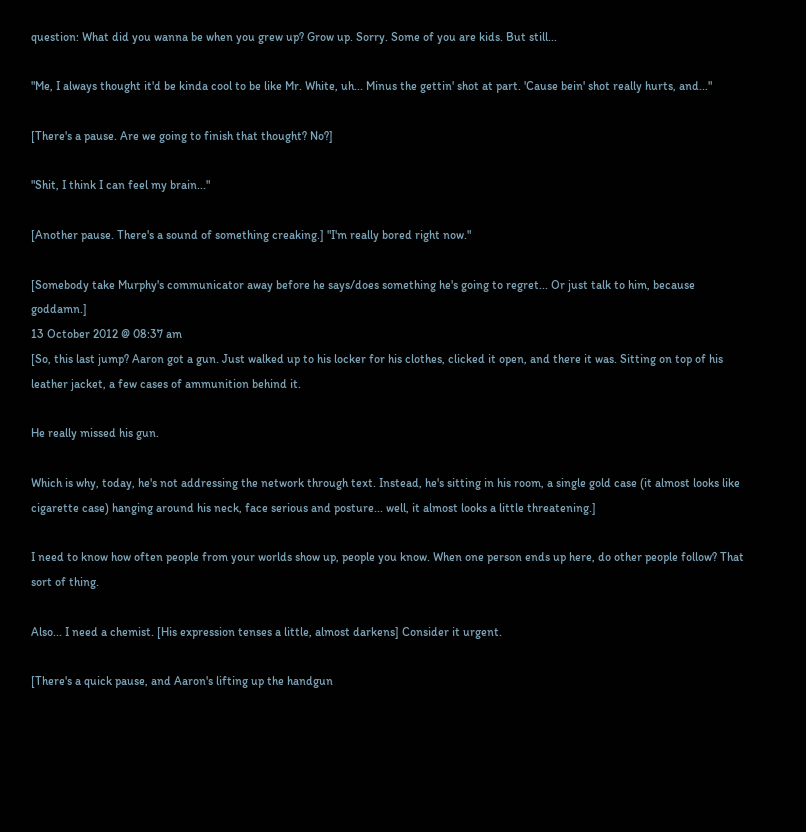question: What did you wanna be when you grew up? Grow up. Sorry. Some of you are kids. But still...

"Me, I always thought it'd be kinda cool to be like Mr. White, uh... Minus the gettin' shot at part. 'Cause bein' shot really hurts, and..."

[There's a pause. Are we going to finish that thought? No?]

"Shit, I think I can feel my brain..."

[Another pause. There's a sound of something creaking.] "I'm really bored right now."

[Somebody take Murphy's communicator away before he says/does something he's going to regret... Or just talk to him, because goddamn.]
13 October 2012 @ 08:37 am
[So, this last jump? Aaron got a gun. Just walked up to his locker for his clothes, clicked it open, and there it was. Sitting on top of his leather jacket, a few cases of ammunition behind it.

He really missed his gun.

Which is why, today, he's not addressing the network through text. Instead, he's sitting in his room, a single gold case (it almost looks like cigarette case) hanging around his neck, face serious and posture... well, it almost looks a little threatening.]

I need to know how often people from your worlds show up, people you know. When one person ends up here, do other people follow? That sort of thing.

Also... I need a chemist. [His expression tenses a little, almost darkens] Consider it urgent.

[There's a quick pause, and Aaron's lifting up the handgun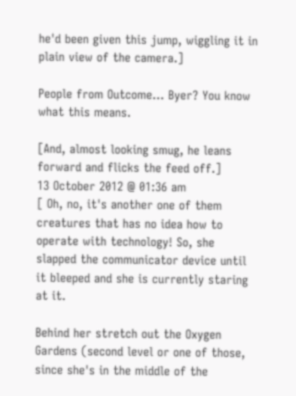he'd been given this jump, wiggling it in plain view of the camera.]

People from Outcome... Byer? You know what this means.

[And, almost looking smug, he leans forward and flicks the feed off.]
13 October 2012 @ 01:36 am
[ Oh, no, it's another one of them creatures that has no idea how to operate with technology! So, she slapped the communicator device until it bleeped and she is currently staring at it.

Behind her stretch out the Oxygen Gardens (second level or one of those, since she's in the middle of the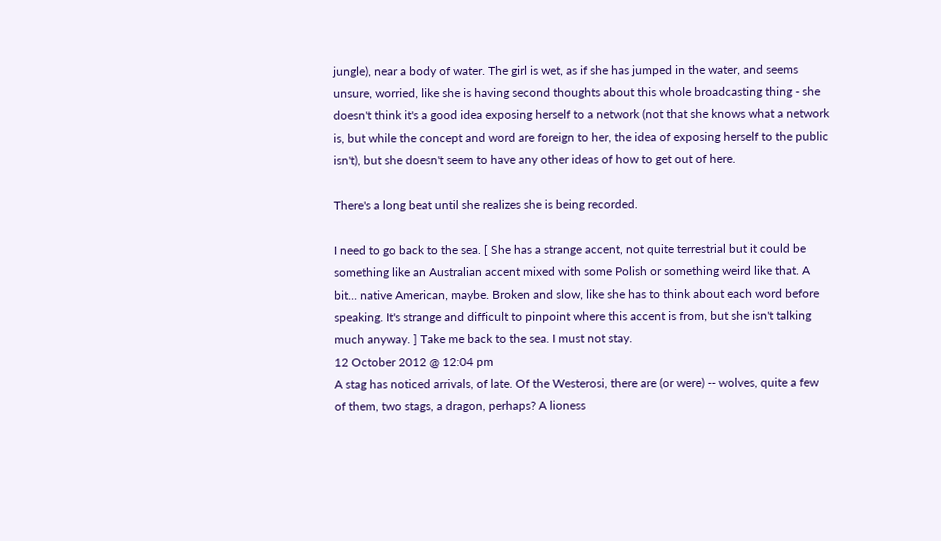jungle), near a body of water. The girl is wet, as if she has jumped in the water, and seems unsure, worried, like she is having second thoughts about this whole broadcasting thing - she doesn't think it's a good idea exposing herself to a network (not that she knows what a network is, but while the concept and word are foreign to her, the idea of exposing herself to the public isn't), but she doesn't seem to have any other ideas of how to get out of here.

There's a long beat until she realizes she is being recorded.

I need to go back to the sea. [ She has a strange accent, not quite terrestrial but it could be something like an Australian accent mixed with some Polish or something weird like that. A bit... native American, maybe. Broken and slow, like she has to think about each word before speaking. It's strange and difficult to pinpoint where this accent is from, but she isn't talking much anyway. ] Take me back to the sea. I must not stay.
12 October 2012 @ 12:04 pm
A stag has noticed arrivals, of late. Of the Westerosi, there are (or were) -- wolves, quite a few of them, two stags, a dragon, perhaps? A lioness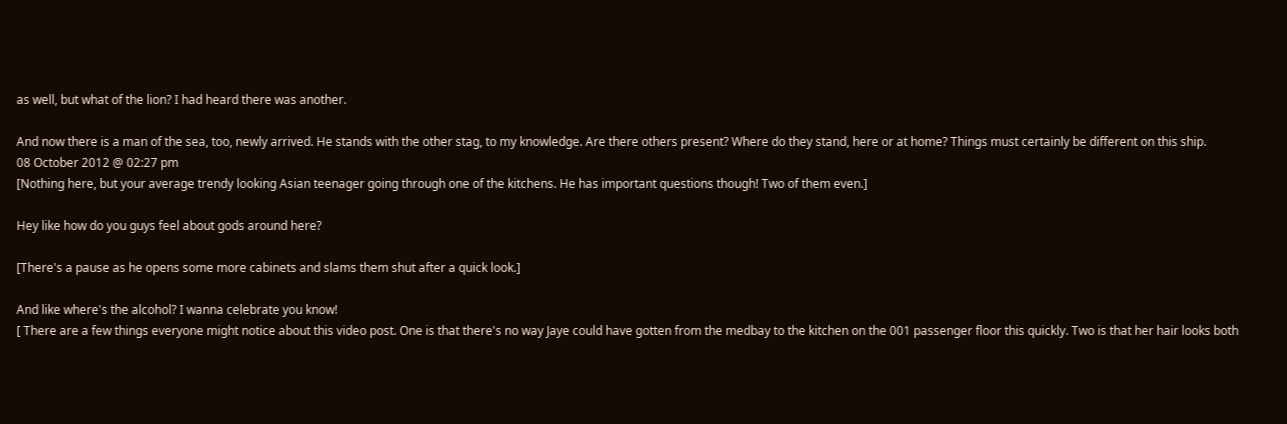as well, but what of the lion? I had heard there was another.

And now there is a man of the sea, too, newly arrived. He stands with the other stag, to my knowledge. Are there others present? Where do they stand, here or at home? Things must certainly be different on this ship.
08 October 2012 @ 02:27 pm
[Nothing here, but your average trendy looking Asian teenager going through one of the kitchens. He has important questions though! Two of them even.]

Hey like how do you guys feel about gods around here?

[There's a pause as he opens some more cabinets and slams them shut after a quick look.]

And like where's the alcohol? I wanna celebrate you know!
[ There are a few things everyone might notice about this video post. One is that there's no way Jaye could have gotten from the medbay to the kitchen on the 001 passenger floor this quickly. Two is that her hair looks both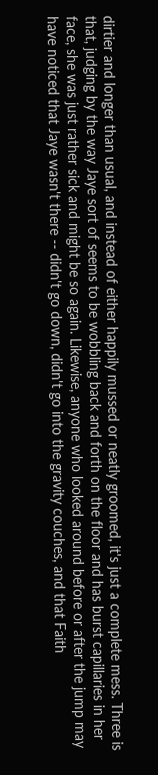dirtier and longer than usual, and instead of either happily mussed or neatly groomed, it's just a complete mess. Three is that, judging by the way Jaye sort of seems to be wobbling back and forth on the floor and has burst capillaries in her face, she was just rather sick and might be so again. Likewise, anyone who looked around before or after the jump may have noticed that Jaye wasn't there -- didn't go down, didn't go into the gravity couches, and that Faith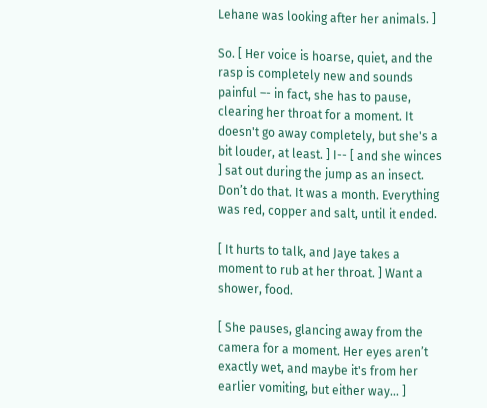Lehane was looking after her animals. ]

So. [ Her voice is hoarse, quiet, and the rasp is completely new and sounds painful –- in fact, she has to pause, clearing her throat for a moment. It doesn't go away completely, but she's a bit louder, at least. ] I-- [ and she winces ] sat out during the jump as an insect. Don’t do that. It was a month. Everything was red, copper and salt, until it ended.

[ It hurts to talk, and Jaye takes a moment to rub at her throat. ] Want a shower, food.

[ She pauses, glancing away from the camera for a moment. Her eyes aren’t exactly wet, and maybe it's from her earlier vomiting, but either way... ]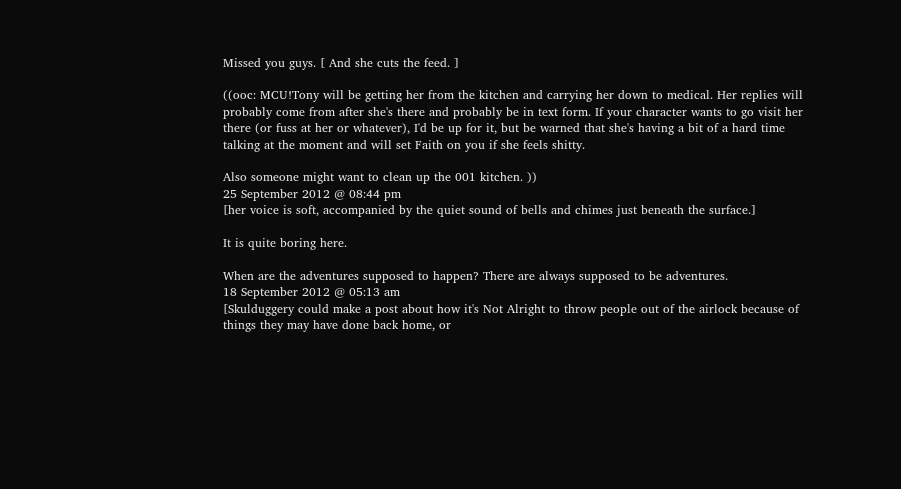Missed you guys. [ And she cuts the feed. ]

((ooc: MCU!Tony will be getting her from the kitchen and carrying her down to medical. Her replies will probably come from after she's there and probably be in text form. If your character wants to go visit her there (or fuss at her or whatever), I'd be up for it, but be warned that she's having a bit of a hard time talking at the moment and will set Faith on you if she feels shitty.

Also someone might want to clean up the 001 kitchen. ))
25 September 2012 @ 08:44 pm
[her voice is soft, accompanied by the quiet sound of bells and chimes just beneath the surface.]

It is quite boring here.

When are the adventures supposed to happen? There are always supposed to be adventures.
18 September 2012 @ 05:13 am
[Skulduggery could make a post about how it's Not Alright to throw people out of the airlock because of things they may have done back home, or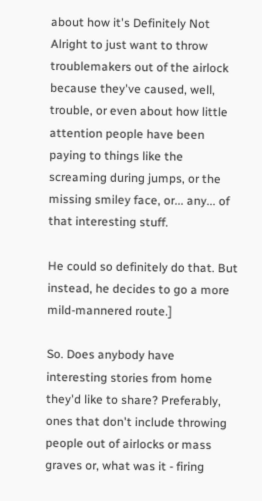about how it's Definitely Not Alright to just want to throw troublemakers out of the airlock because they've caused, well, trouble, or even about how little attention people have been paying to things like the screaming during jumps, or the missing smiley face, or... any... of that interesting stuff.

He could so definitely do that. But instead, he decides to go a more mild-mannered route.]

So. Does anybody have interesting stories from home they'd like to share? Preferably, ones that don't include throwing people out of airlocks or mass graves or, what was it - firing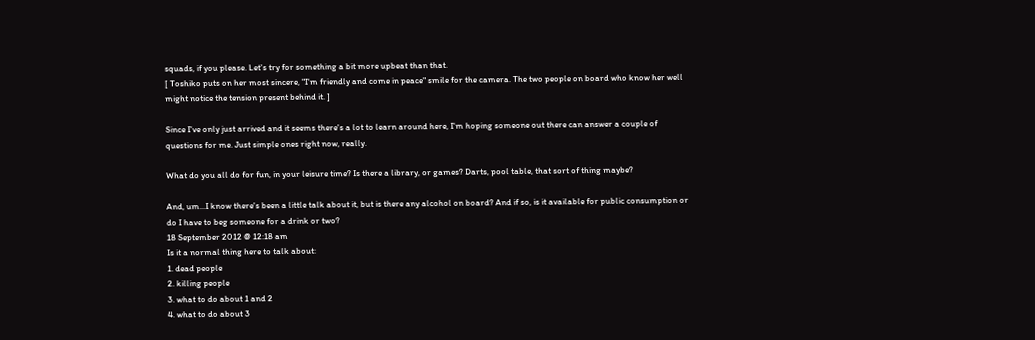squads, if you please. Let's try for something a bit more upbeat than that.
[ Toshiko puts on her most sincere, "I'm friendly and come in peace" smile for the camera. The two people on board who know her well might notice the tension present behind it. ]

Since I've only just arrived and it seems there's a lot to learn around here, I'm hoping someone out there can answer a couple of questions for me. Just simple ones right now, really.

What do you all do for fun, in your leisure time? Is there a library, or games? Darts, pool table, that sort of thing maybe?

And, um...I know there's been a little talk about it, but is there any alcohol on board? And if so, is it available for public consumption or do I have to beg someone for a drink or two?
18 September 2012 @ 12:18 am
Is it a normal thing here to talk about:
1. dead people
2. killing people
3. what to do about 1 and 2
4. what to do about 3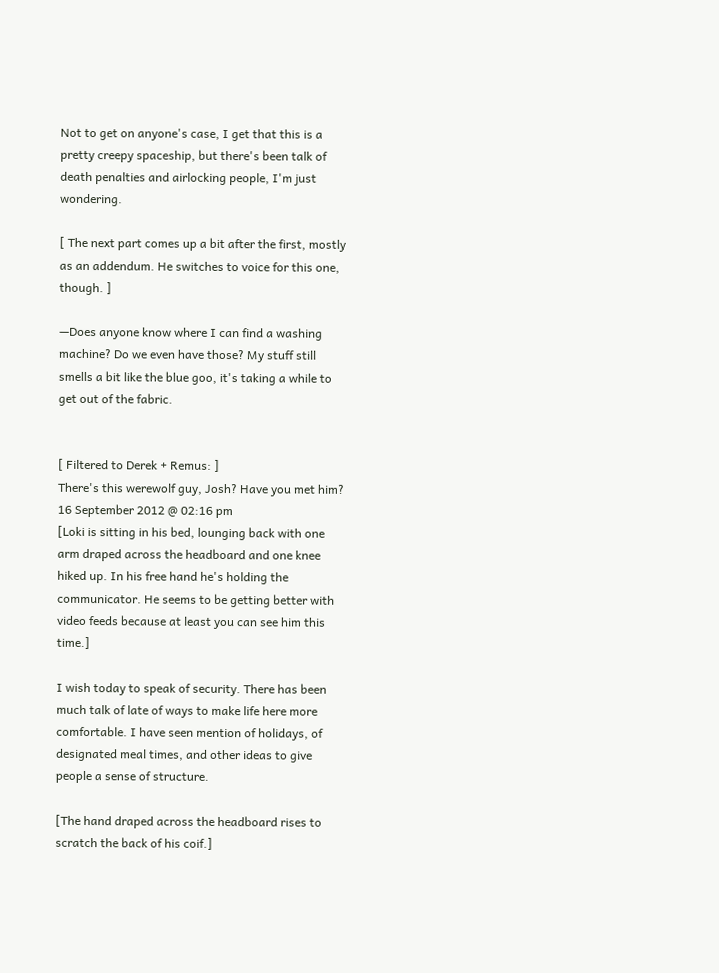Not to get on anyone's case, I get that this is a pretty creepy spaceship, but there's been talk of death penalties and airlocking people, I'm just wondering.

[ The next part comes up a bit after the first, mostly as an addendum. He switches to voice for this one, though. ]

—Does anyone know where I can find a washing machine? Do we even have those? My stuff still smells a bit like the blue goo, it's taking a while to get out of the fabric.


[ Filtered to Derek + Remus: ]
There's this werewolf guy, Josh? Have you met him?
16 September 2012 @ 02:16 pm
[Loki is sitting in his bed, lounging back with one arm draped across the headboard and one knee hiked up. In his free hand he's holding the communicator. He seems to be getting better with video feeds because at least you can see him this time.]

I wish today to speak of security. There has been much talk of late of ways to make life here more comfortable. I have seen mention of holidays, of designated meal times, and other ideas to give people a sense of structure.

[The hand draped across the headboard rises to scratch the back of his coif.]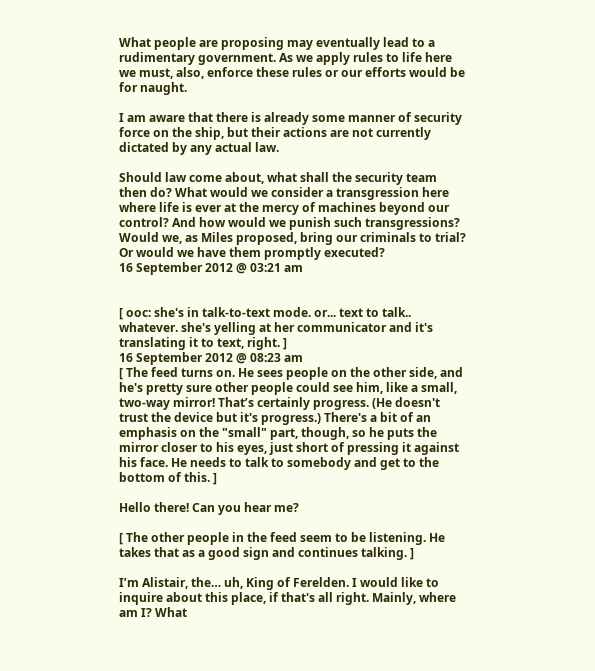What people are proposing may eventually lead to a rudimentary government. As we apply rules to life here we must, also, enforce these rules or our efforts would be for naught.

I am aware that there is already some manner of security force on the ship, but their actions are not currently dictated by any actual law.

Should law come about, what shall the security team then do? What would we consider a transgression here where life is ever at the mercy of machines beyond our control? And how would we punish such transgressions? Would we, as Miles proposed, bring our criminals to trial? Or would we have them promptly executed?
16 September 2012 @ 03:21 am


[ ooc: she's in talk-to-text mode. or... text to talk.. whatever. she's yelling at her communicator and it's translating it to text, right. ]
16 September 2012 @ 08:23 am
[ The feed turns on. He sees people on the other side, and he's pretty sure other people could see him, like a small, two-way mirror! That’s certainly progress. (He doesn't trust the device but it's progress.) There's a bit of an emphasis on the "small" part, though, so he puts the mirror closer to his eyes, just short of pressing it against his face. He needs to talk to somebody and get to the bottom of this. ]

Hello there! Can you hear me?

[ The other people in the feed seem to be listening. He takes that as a good sign and continues talking. ]

I’m Alistair, the… uh, King of Ferelden. I would like to inquire about this place, if that's all right. Mainly, where am I? What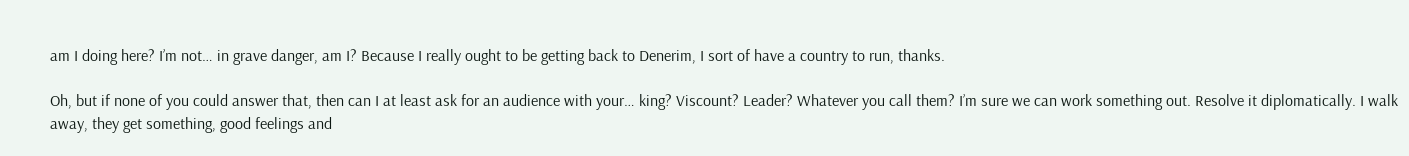am I doing here? I’m not… in grave danger, am I? Because I really ought to be getting back to Denerim, I sort of have a country to run, thanks.

Oh, but if none of you could answer that, then can I at least ask for an audience with your… king? Viscount? Leader? Whatever you call them? I’m sure we can work something out. Resolve it diplomatically. I walk away, they get something, good feelings and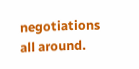negotiations all around.